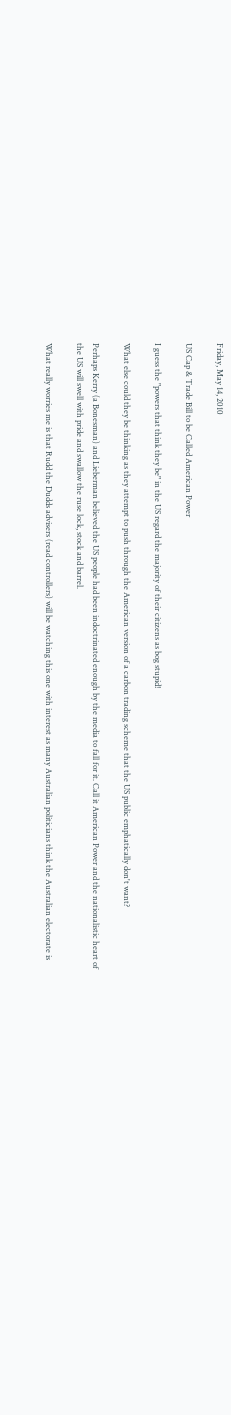Friday, May 14, 2010

US Cap & Trade Bill to be Called American Power

I guess the "powers that think they be" in the US regard the majority of their citizens as bog stupid!

What else could they be thinking as they attempt to push through the American version of a carbon trading scheme that the US public emphatically don't want?

Perhaps Kerry (a Bonesman) and Lieberman believed the US people had been indoctrinated enough by the media to fall for it. Call it American Power and the nationalistic heart of the US will swell with pride and swallow the ruse lock, stock and barrel.

What really worries me is that Rudd the Dudds advisers (read controllers) will be watching this one with interest as many Australian politicians think the Australian electorate is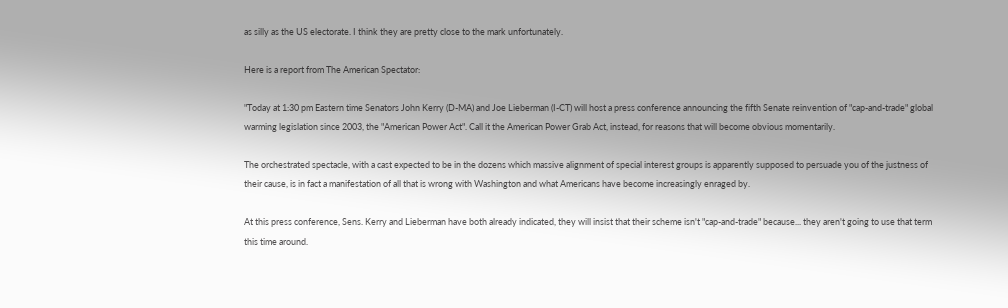as silly as the US electorate. I think they are pretty close to the mark unfortunately.

Here is a report from The American Spectator:

"Today at 1:30 pm Eastern time Senators John Kerry (D-MA) and Joe Lieberman (I-CT) will host a press conference announcing the fifth Senate reinvention of "cap-and-trade" global warming legislation since 2003, the "American Power Act". Call it the American Power Grab Act, instead, for reasons that will become obvious momentarily.

The orchestrated spectacle, with a cast expected to be in the dozens which massive alignment of special interest groups is apparently supposed to persuade you of the justness of their cause, is in fact a manifestation of all that is wrong with Washington and what Americans have become increasingly enraged by.

At this press conference, Sens. Kerry and Lieberman have both already indicated, they will insist that their scheme isn't "cap-and-trade" because... they aren't going to use that term this time around.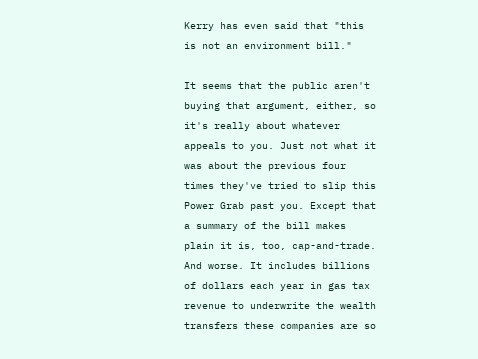Kerry has even said that "this is not an environment bill."

It seems that the public aren't buying that argument, either, so it's really about whatever appeals to you. Just not what it was about the previous four times they've tried to slip this Power Grab past you. Except that a summary of the bill makes plain it is, too, cap-and-trade. And worse. It includes billions of dollars each year in gas tax revenue to underwrite the wealth transfers these companies are so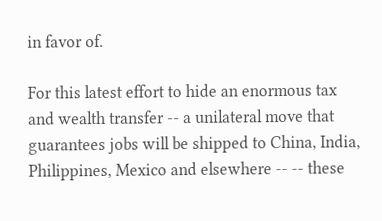in favor of.

For this latest effort to hide an enormous tax and wealth transfer -- a unilateral move that guarantees jobs will be shipped to China, India, Philippines, Mexico and elsewhere -- -- these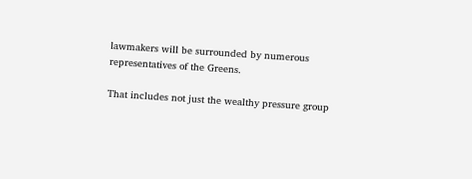lawmakers will be surrounded by numerous representatives of the Greens.

That includes not just the wealthy pressure group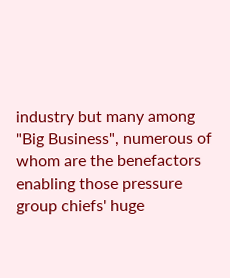industry but many among "Big Business", numerous of whom are the benefactors enabling those pressure group chiefs' huge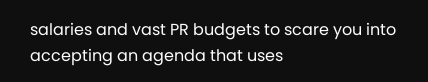salaries and vast PR budgets to scare you into accepting an agenda that uses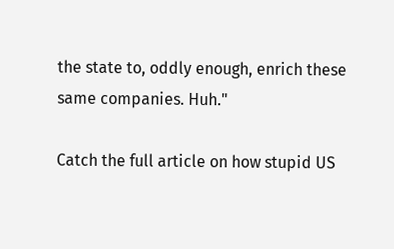the state to, oddly enough, enrich these same companies. Huh."

Catch the full article on how stupid US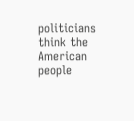politicians think the American people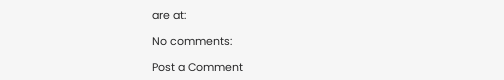are at:

No comments:

Post a Comment